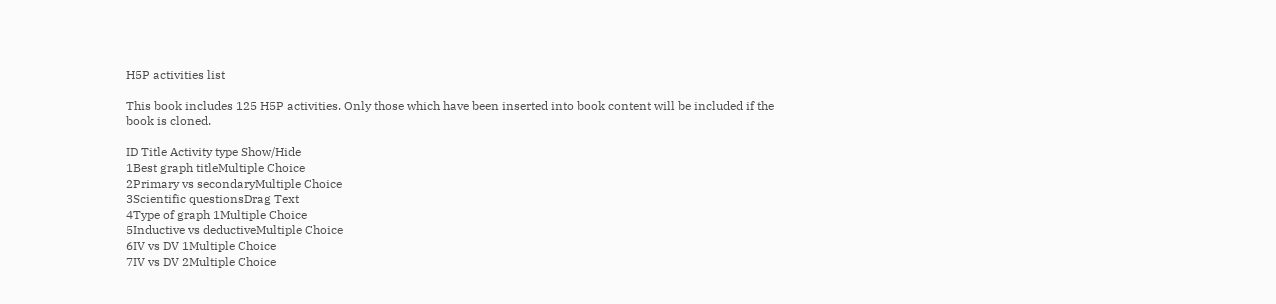H5P activities list

This book includes 125 H5P activities. Only those which have been inserted into book content will be included if the book is cloned.

ID Title Activity type Show/Hide
1Best graph titleMultiple Choice
2Primary vs secondaryMultiple Choice
3Scientific questionsDrag Text
4Type of graph 1Multiple Choice
5Inductive vs deductiveMultiple Choice
6IV vs DV 1Multiple Choice
7IV vs DV 2Multiple Choice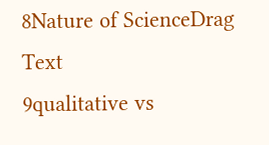8Nature of ScienceDrag Text
9qualitative vs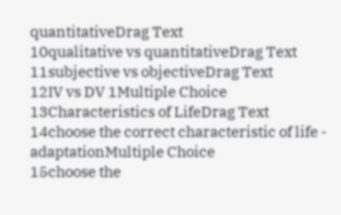quantitativeDrag Text
10qualitative vs quantitativeDrag Text
11subjective vs objectiveDrag Text
12IV vs DV 1Multiple Choice
13Characteristics of LifeDrag Text
14choose the correct characteristic of life - adaptationMultiple Choice
15choose the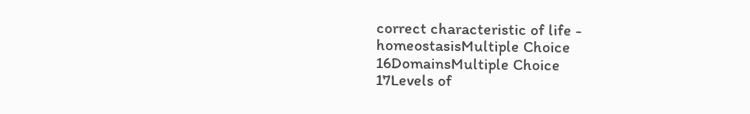correct characteristic of life - homeostasisMultiple Choice
16DomainsMultiple Choice
17Levels of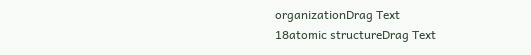organizationDrag Text
18atomic structureDrag Text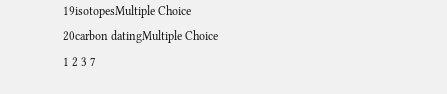19isotopesMultiple Choice
20carbon datingMultiple Choice
1 2 3 7